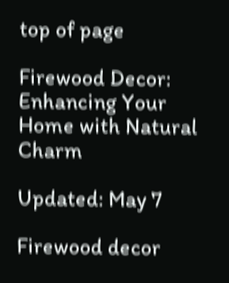top of page

Firewood Decor: Enhancing Your Home with Natural Charm

Updated: May 7

Firewood decor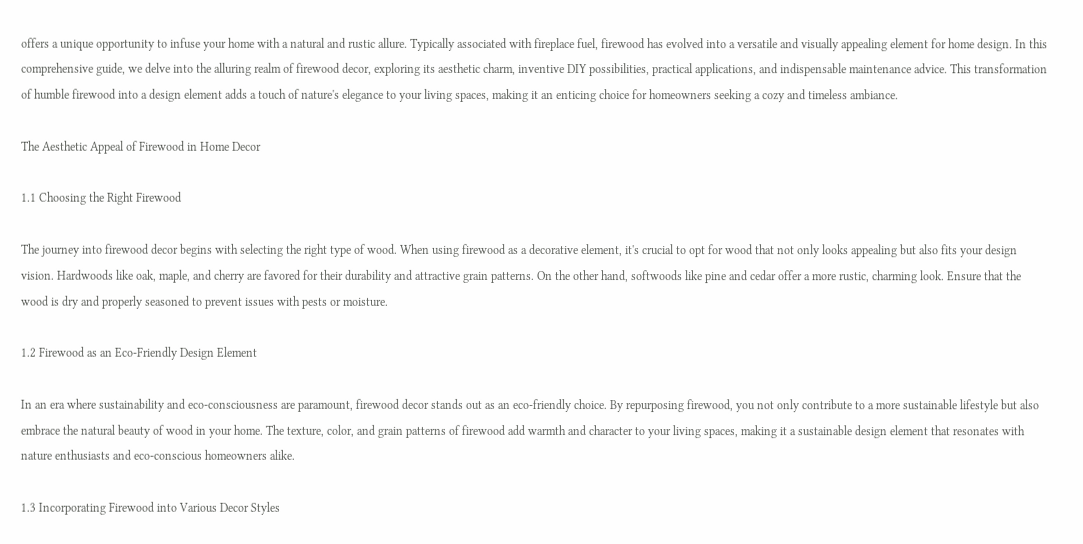offers a unique opportunity to infuse your home with a natural and rustic allure. Typically associated with fireplace fuel, firewood has evolved into a versatile and visually appealing element for home design. In this comprehensive guide, we delve into the alluring realm of firewood decor, exploring its aesthetic charm, inventive DIY possibilities, practical applications, and indispensable maintenance advice. This transformation of humble firewood into a design element adds a touch of nature's elegance to your living spaces, making it an enticing choice for homeowners seeking a cozy and timeless ambiance.

The Aesthetic Appeal of Firewood in Home Decor

1.1 Choosing the Right Firewood

The journey into firewood decor begins with selecting the right type of wood. When using firewood as a decorative element, it's crucial to opt for wood that not only looks appealing but also fits your design vision. Hardwoods like oak, maple, and cherry are favored for their durability and attractive grain patterns. On the other hand, softwoods like pine and cedar offer a more rustic, charming look. Ensure that the wood is dry and properly seasoned to prevent issues with pests or moisture.

1.2 Firewood as an Eco-Friendly Design Element

In an era where sustainability and eco-consciousness are paramount, firewood decor stands out as an eco-friendly choice. By repurposing firewood, you not only contribute to a more sustainable lifestyle but also embrace the natural beauty of wood in your home. The texture, color, and grain patterns of firewood add warmth and character to your living spaces, making it a sustainable design element that resonates with nature enthusiasts and eco-conscious homeowners alike.

1.3 Incorporating Firewood into Various Decor Styles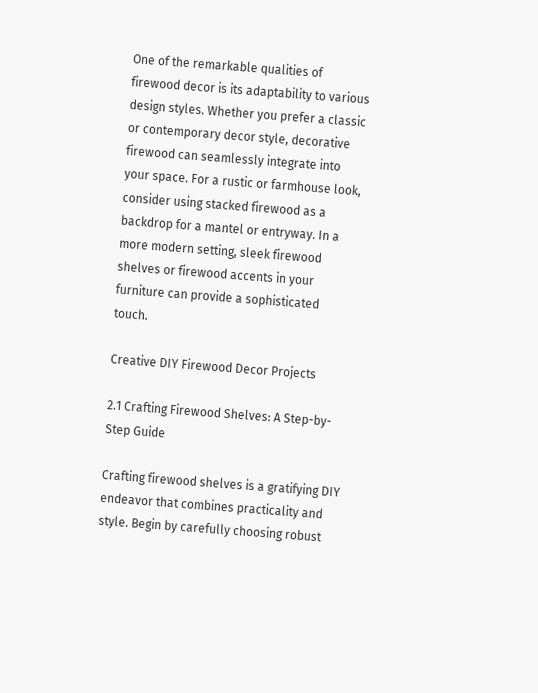One of the remarkable qualities of firewood decor is its adaptability to various design styles. Whether you prefer a classic or contemporary decor style, decorative firewood can seamlessly integrate into your space. For a rustic or farmhouse look, consider using stacked firewood as a backdrop for a mantel or entryway. In a more modern setting, sleek firewood shelves or firewood accents in your furniture can provide a sophisticated touch.

Creative DIY Firewood Decor Projects

2.1 Crafting Firewood Shelves: A Step-by-Step Guide

Crafting firewood shelves is a gratifying DIY endeavor that combines practicality and style. Begin by carefully choosing robust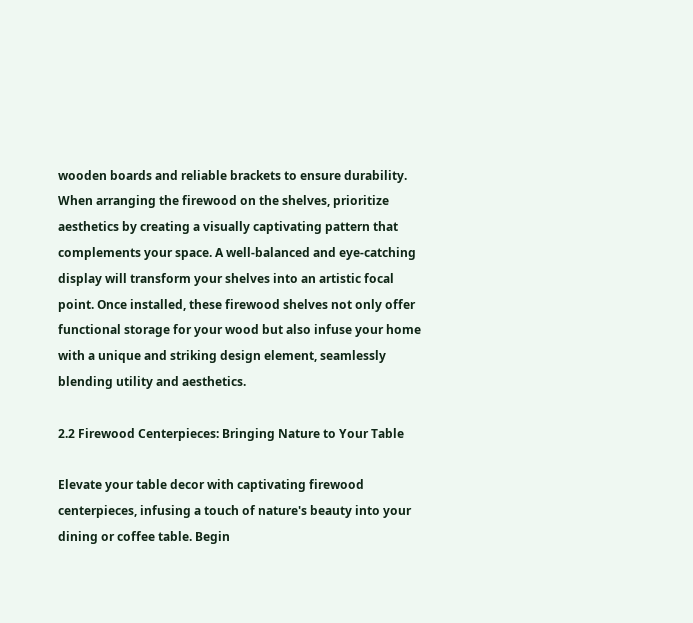wooden boards and reliable brackets to ensure durability. When arranging the firewood on the shelves, prioritize aesthetics by creating a visually captivating pattern that complements your space. A well-balanced and eye-catching display will transform your shelves into an artistic focal point. Once installed, these firewood shelves not only offer functional storage for your wood but also infuse your home with a unique and striking design element, seamlessly blending utility and aesthetics.

2.2 Firewood Centerpieces: Bringing Nature to Your Table

Elevate your table decor with captivating firewood centerpieces, infusing a touch of nature's beauty into your dining or coffee table. Begin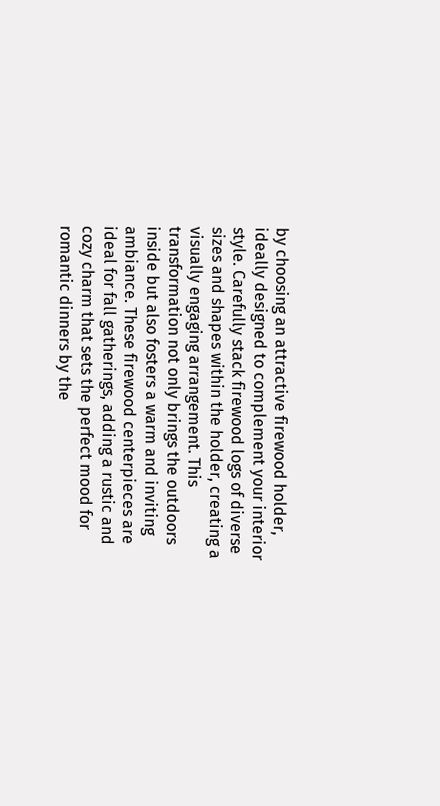by choosing an attractive firewood holder, ideally designed to complement your interior style. Carefully stack firewood logs of diverse sizes and shapes within the holder, creating a visually engaging arrangement. This transformation not only brings the outdoors inside but also fosters a warm and inviting ambiance. These firewood centerpieces are ideal for fall gatherings, adding a rustic and cozy charm that sets the perfect mood for romantic dinners by the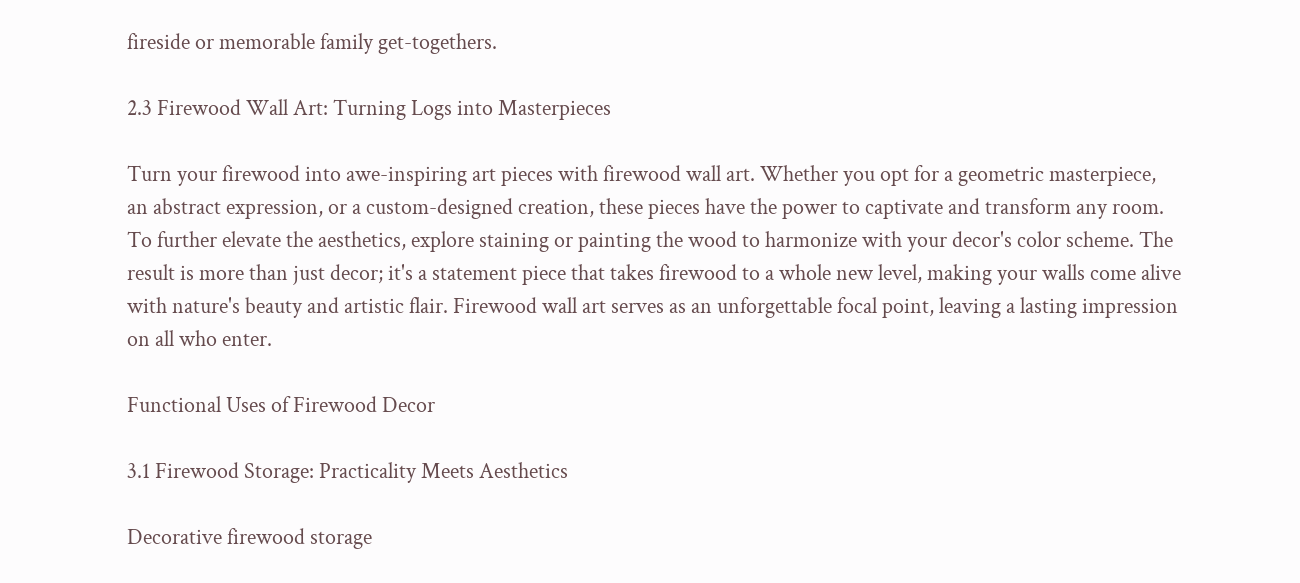fireside or memorable family get-togethers.

2.3 Firewood Wall Art: Turning Logs into Masterpieces

Turn your firewood into awe-inspiring art pieces with firewood wall art. Whether you opt for a geometric masterpiece, an abstract expression, or a custom-designed creation, these pieces have the power to captivate and transform any room. To further elevate the aesthetics, explore staining or painting the wood to harmonize with your decor's color scheme. The result is more than just decor; it's a statement piece that takes firewood to a whole new level, making your walls come alive with nature's beauty and artistic flair. Firewood wall art serves as an unforgettable focal point, leaving a lasting impression on all who enter.

Functional Uses of Firewood Decor

3.1 Firewood Storage: Practicality Meets Aesthetics

Decorative firewood storage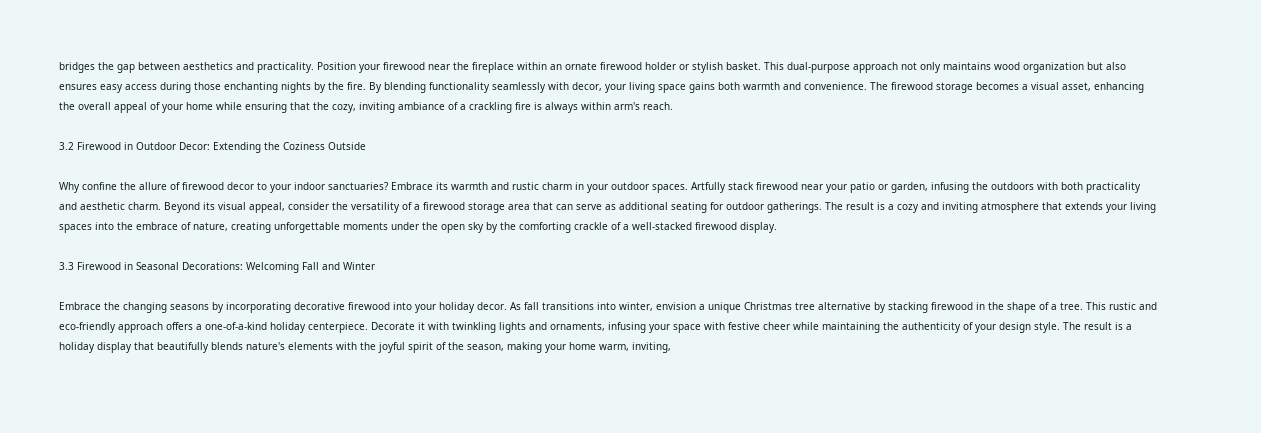bridges the gap between aesthetics and practicality. Position your firewood near the fireplace within an ornate firewood holder or stylish basket. This dual-purpose approach not only maintains wood organization but also ensures easy access during those enchanting nights by the fire. By blending functionality seamlessly with decor, your living space gains both warmth and convenience. The firewood storage becomes a visual asset, enhancing the overall appeal of your home while ensuring that the cozy, inviting ambiance of a crackling fire is always within arm's reach.

3.2 Firewood in Outdoor Decor: Extending the Coziness Outside

Why confine the allure of firewood decor to your indoor sanctuaries? Embrace its warmth and rustic charm in your outdoor spaces. Artfully stack firewood near your patio or garden, infusing the outdoors with both practicality and aesthetic charm. Beyond its visual appeal, consider the versatility of a firewood storage area that can serve as additional seating for outdoor gatherings. The result is a cozy and inviting atmosphere that extends your living spaces into the embrace of nature, creating unforgettable moments under the open sky by the comforting crackle of a well-stacked firewood display.

3.3 Firewood in Seasonal Decorations: Welcoming Fall and Winter

Embrace the changing seasons by incorporating decorative firewood into your holiday decor. As fall transitions into winter, envision a unique Christmas tree alternative by stacking firewood in the shape of a tree. This rustic and eco-friendly approach offers a one-of-a-kind holiday centerpiece. Decorate it with twinkling lights and ornaments, infusing your space with festive cheer while maintaining the authenticity of your design style. The result is a holiday display that beautifully blends nature's elements with the joyful spirit of the season, making your home warm, inviting,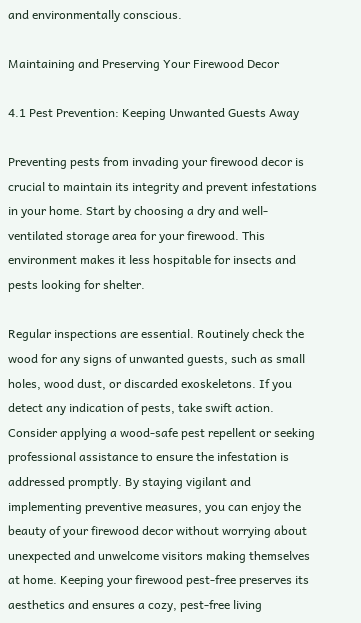and environmentally conscious.

Maintaining and Preserving Your Firewood Decor

4.1 Pest Prevention: Keeping Unwanted Guests Away

Preventing pests from invading your firewood decor is crucial to maintain its integrity and prevent infestations in your home. Start by choosing a dry and well-ventilated storage area for your firewood. This environment makes it less hospitable for insects and pests looking for shelter.

Regular inspections are essential. Routinely check the wood for any signs of unwanted guests, such as small holes, wood dust, or discarded exoskeletons. If you detect any indication of pests, take swift action. Consider applying a wood-safe pest repellent or seeking professional assistance to ensure the infestation is addressed promptly. By staying vigilant and implementing preventive measures, you can enjoy the beauty of your firewood decor without worrying about unexpected and unwelcome visitors making themselves at home. Keeping your firewood pest-free preserves its aesthetics and ensures a cozy, pest-free living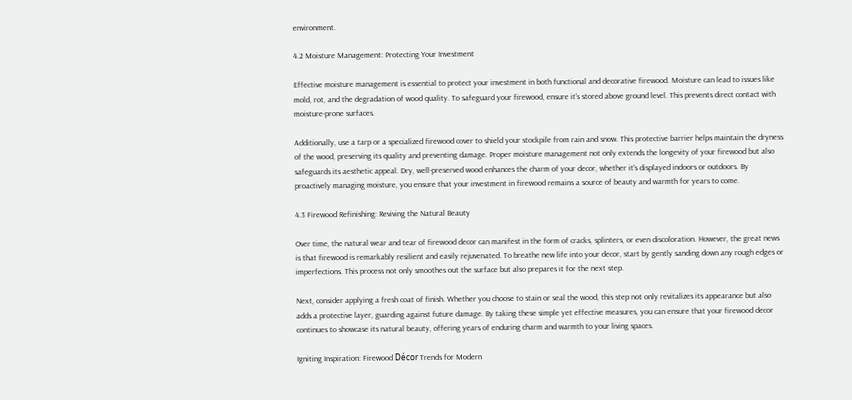environment.

4.2 Moisture Management: Protecting Your Investment

Effective moisture management is essential to protect your investment in both functional and decorative firewood. Moisture can lead to issues like mold, rot, and the degradation of wood quality. To safeguard your firewood, ensure it's stored above ground level. This prevents direct contact with moisture-prone surfaces.

Additionally, use a tarp or a specialized firewood cover to shield your stockpile from rain and snow. This protective barrier helps maintain the dryness of the wood, preserving its quality and preventing damage. Proper moisture management not only extends the longevity of your firewood but also safeguards its aesthetic appeal. Dry, well-preserved wood enhances the charm of your decor, whether it's displayed indoors or outdoors. By proactively managing moisture, you ensure that your investment in firewood remains a source of beauty and warmth for years to come.

4.3 Firewood Refinishing: Reviving the Natural Beauty

Over time, the natural wear and tear of firewood decor can manifest in the form of cracks, splinters, or even discoloration. However, the great news is that firewood is remarkably resilient and easily rejuvenated. To breathe new life into your decor, start by gently sanding down any rough edges or imperfections. This process not only smoothes out the surface but also prepares it for the next step.

Next, consider applying a fresh coat of finish. Whether you choose to stain or seal the wood, this step not only revitalizes its appearance but also adds a protective layer, guarding against future damage. By taking these simple yet effective measures, you can ensure that your firewood decor continues to showcase its natural beauty, offering years of enduring charm and warmth to your living spaces.

Igniting Inspiration: Firewood Décor Trends for Modern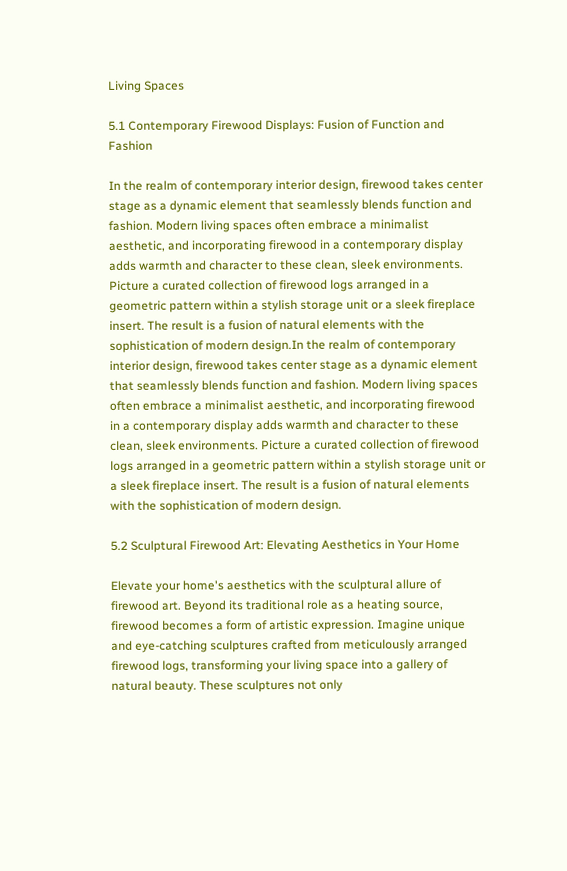Living Spaces

5.1 Contemporary Firewood Displays: Fusion of Function and Fashion

In the realm of contemporary interior design, firewood takes center stage as a dynamic element that seamlessly blends function and fashion. Modern living spaces often embrace a minimalist aesthetic, and incorporating firewood in a contemporary display adds warmth and character to these clean, sleek environments. Picture a curated collection of firewood logs arranged in a geometric pattern within a stylish storage unit or a sleek fireplace insert. The result is a fusion of natural elements with the sophistication of modern design.In the realm of contemporary interior design, firewood takes center stage as a dynamic element that seamlessly blends function and fashion. Modern living spaces often embrace a minimalist aesthetic, and incorporating firewood in a contemporary display adds warmth and character to these clean, sleek environments. Picture a curated collection of firewood logs arranged in a geometric pattern within a stylish storage unit or a sleek fireplace insert. The result is a fusion of natural elements with the sophistication of modern design.

5.2 Sculptural Firewood Art: Elevating Aesthetics in Your Home

Elevate your home's aesthetics with the sculptural allure of firewood art. Beyond its traditional role as a heating source, firewood becomes a form of artistic expression. Imagine unique and eye-catching sculptures crafted from meticulously arranged firewood logs, transforming your living space into a gallery of natural beauty. These sculptures not only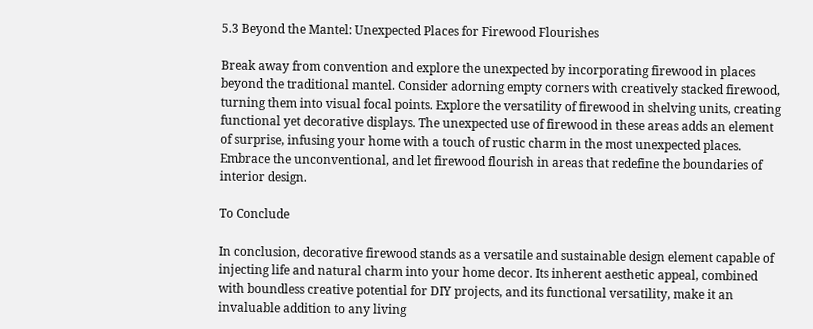5.3 Beyond the Mantel: Unexpected Places for Firewood Flourishes

Break away from convention and explore the unexpected by incorporating firewood in places beyond the traditional mantel. Consider adorning empty corners with creatively stacked firewood, turning them into visual focal points. Explore the versatility of firewood in shelving units, creating functional yet decorative displays. The unexpected use of firewood in these areas adds an element of surprise, infusing your home with a touch of rustic charm in the most unexpected places. Embrace the unconventional, and let firewood flourish in areas that redefine the boundaries of interior design.

To Conclude

In conclusion, decorative firewood stands as a versatile and sustainable design element capable of injecting life and natural charm into your home decor. Its inherent aesthetic appeal, combined with boundless creative potential for DIY projects, and its functional versatility, make it an invaluable addition to any living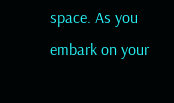space. As you embark on your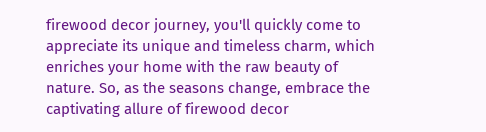firewood decor journey, you'll quickly come to appreciate its unique and timeless charm, which enriches your home with the raw beauty of nature. So, as the seasons change, embrace the captivating allure of firewood decor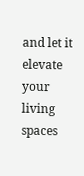and let it elevate your living spaces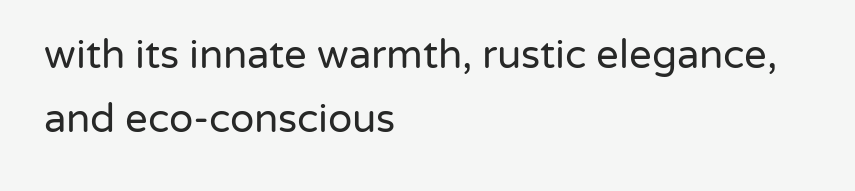with its innate warmth, rustic elegance, and eco-conscious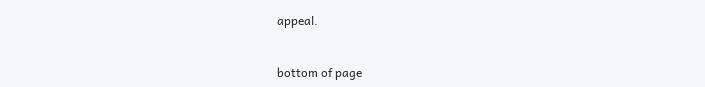appeal.


bottom of page